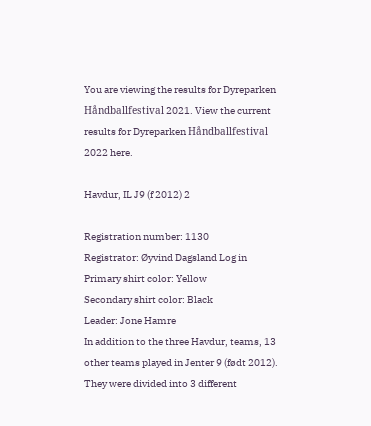You are viewing the results for Dyreparken Håndballfestival 2021. View the current results for Dyreparken Håndballfestival 2022 here.

Havdur, IL J9 (f 2012) 2

Registration number: 1130
Registrator: Øyvind Dagsland Log in
Primary shirt color: Yellow
Secondary shirt color: Black
Leader: Jone Hamre
In addition to the three Havdur, teams, 13 other teams played in Jenter 9 (født 2012). They were divided into 3 different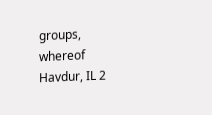groups, whereof Havdur, IL 2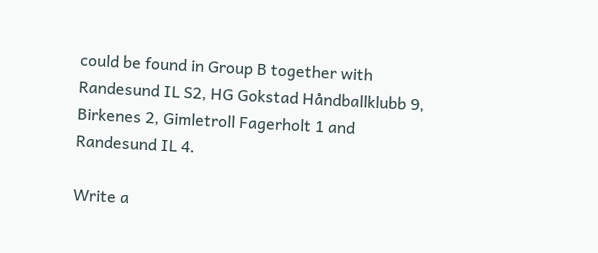could be found in Group B together with Randesund IL S2, HG Gokstad Håndballklubb 9, Birkenes 2, Gimletroll Fagerholt 1 and Randesund IL 4.

Write a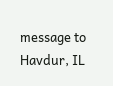message to Havdur, IL